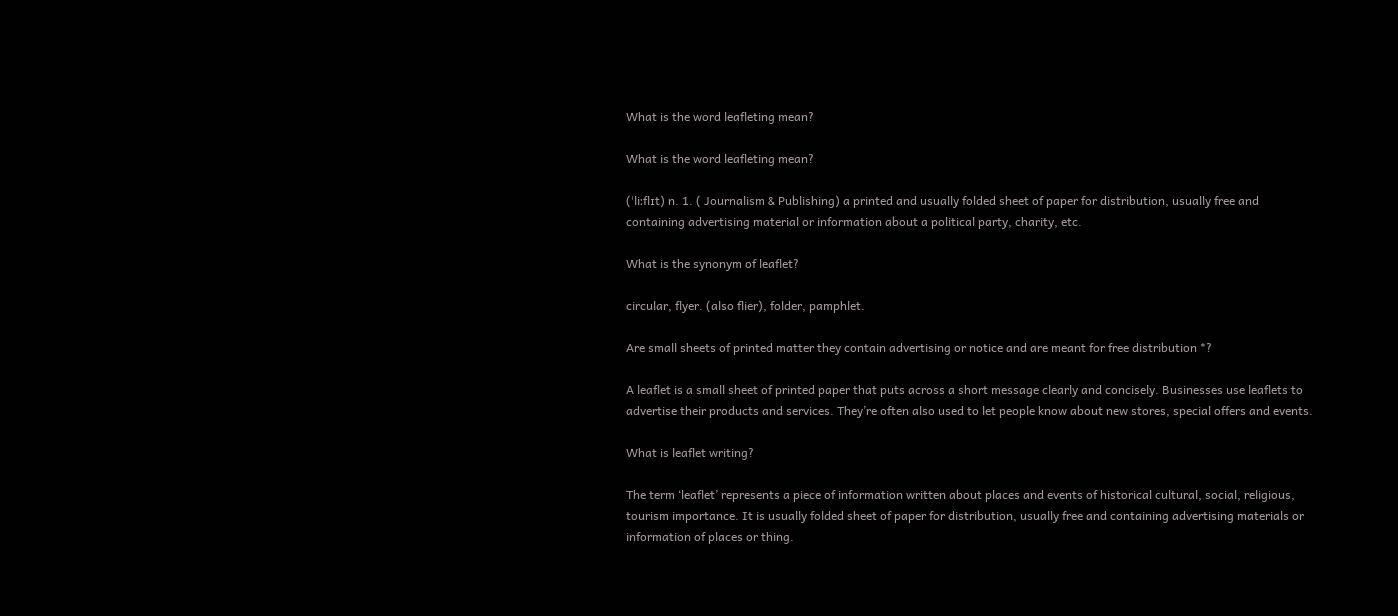What is the word leafleting mean?

What is the word leafleting mean?

(ˈliːflɪt) n. 1. ( Journalism & Publishing) a printed and usually folded sheet of paper for distribution, usually free and containing advertising material or information about a political party, charity, etc.

What is the synonym of leaflet?

circular, flyer. (also flier), folder, pamphlet.

Are small sheets of printed matter they contain advertising or notice and are meant for free distribution *?

A leaflet is a small sheet of printed paper that puts across a short message clearly and concisely. Businesses use leaflets to advertise their products and services. They’re often also used to let people know about new stores, special offers and events.

What is leaflet writing?

The term ‘leaflet’ represents a piece of information written about places and events of historical cultural, social, religious, tourism importance. It is usually folded sheet of paper for distribution, usually free and containing advertising materials or information of places or thing.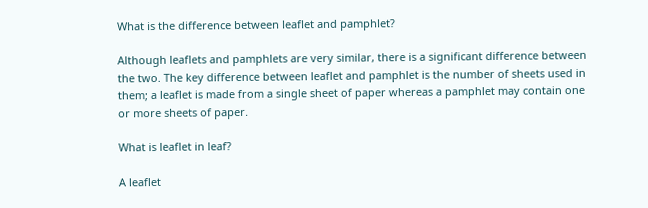What is the difference between leaflet and pamphlet?

Although leaflets and pamphlets are very similar, there is a significant difference between the two. The key difference between leaflet and pamphlet is the number of sheets used in them; a leaflet is made from a single sheet of paper whereas a pamphlet may contain one or more sheets of paper.

What is leaflet in leaf?

A leaflet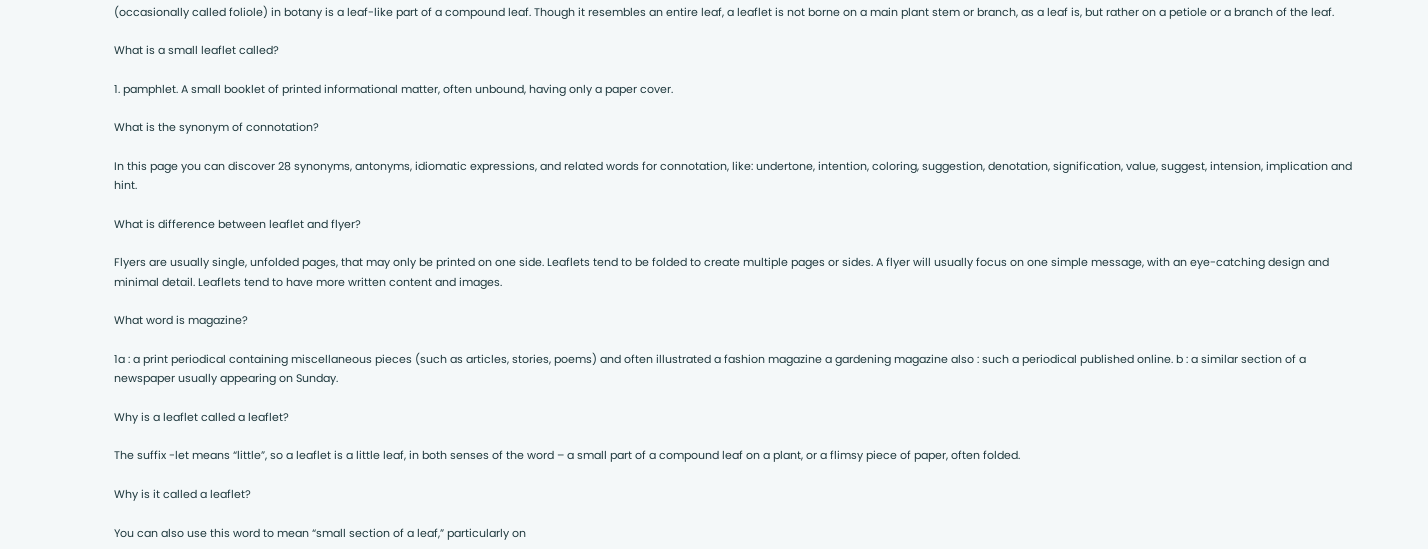(occasionally called foliole) in botany is a leaf-like part of a compound leaf. Though it resembles an entire leaf, a leaflet is not borne on a main plant stem or branch, as a leaf is, but rather on a petiole or a branch of the leaf.

What is a small leaflet called?

1. pamphlet. A small booklet of printed informational matter, often unbound, having only a paper cover.

What is the synonym of connotation?

In this page you can discover 28 synonyms, antonyms, idiomatic expressions, and related words for connotation, like: undertone, intention, coloring, suggestion, denotation, signification, value, suggest, intension, implication and hint.

What is difference between leaflet and flyer?

Flyers are usually single, unfolded pages, that may only be printed on one side. Leaflets tend to be folded to create multiple pages or sides. A flyer will usually focus on one simple message, with an eye-catching design and minimal detail. Leaflets tend to have more written content and images.

What word is magazine?

1a : a print periodical containing miscellaneous pieces (such as articles, stories, poems) and often illustrated a fashion magazine a gardening magazine also : such a periodical published online. b : a similar section of a newspaper usually appearing on Sunday.

Why is a leaflet called a leaflet?

The suffix -let means “little”, so a leaflet is a little leaf, in both senses of the word – a small part of a compound leaf on a plant, or a flimsy piece of paper, often folded.

Why is it called a leaflet?

You can also use this word to mean “small section of a leaf,” particularly on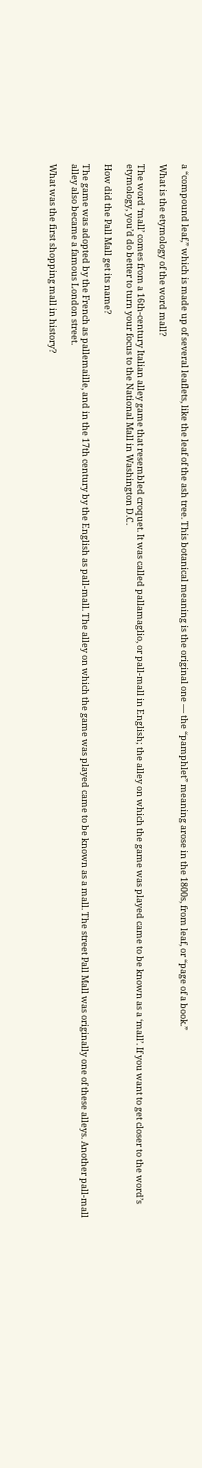a “compound leaf,” which is made up of several leaflets, like the leaf of the ash tree. This botanical meaning is the original one — the “pamphlet” meaning arose in the 1800s, from leaf, or “page of a book.”

What is the etymology of the word mall?

The word ‘mall’ comes from a 16th-century Italian alley game that resembled croquet. It was called pallamaglio, or pall-mall in English; the alley on which the game was played came to be known as a ‘mall’. If you want to get closer to the word’s etymology, you’d do better to turn your focus to the National Mall in Washington D.C.

How did the Pall Mall get its name?

The game was adopted by the French as pallemaille, and in the 17th century by the English as pall-mall. The alley on which the game was played came to be known as a mall. The street Pall Mall was originally one of these alleys. Another pall-mall alley also became a famous London street.

What was the first shopping mall in history?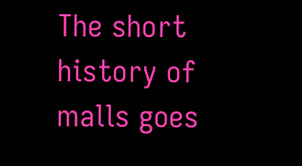The short history of malls goes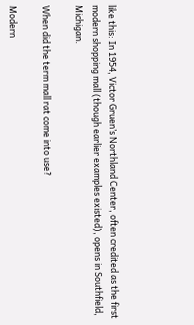like this: In 1954, Victor Gruen’s Northland Center, often credited as the first modern shopping mall (though earlier examples existed), opens in Southfield, Michigan.

When did the term mall rat come into use?

Modern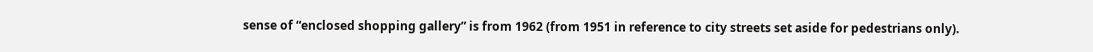sense of “enclosed shopping gallery” is from 1962 (from 1951 in reference to city streets set aside for pedestrians only).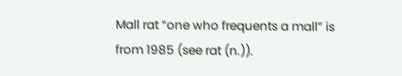Mall rat “one who frequents a mall” is from 1985 (see rat (n.)).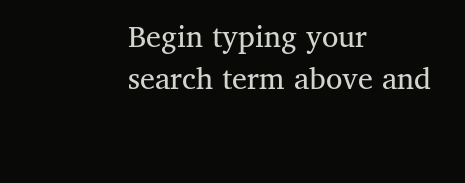Begin typing your search term above and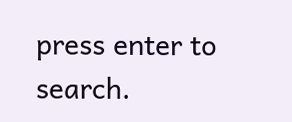press enter to search.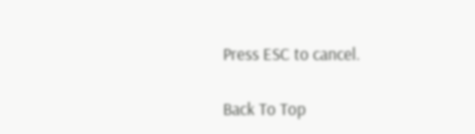Press ESC to cancel.

Back To Top